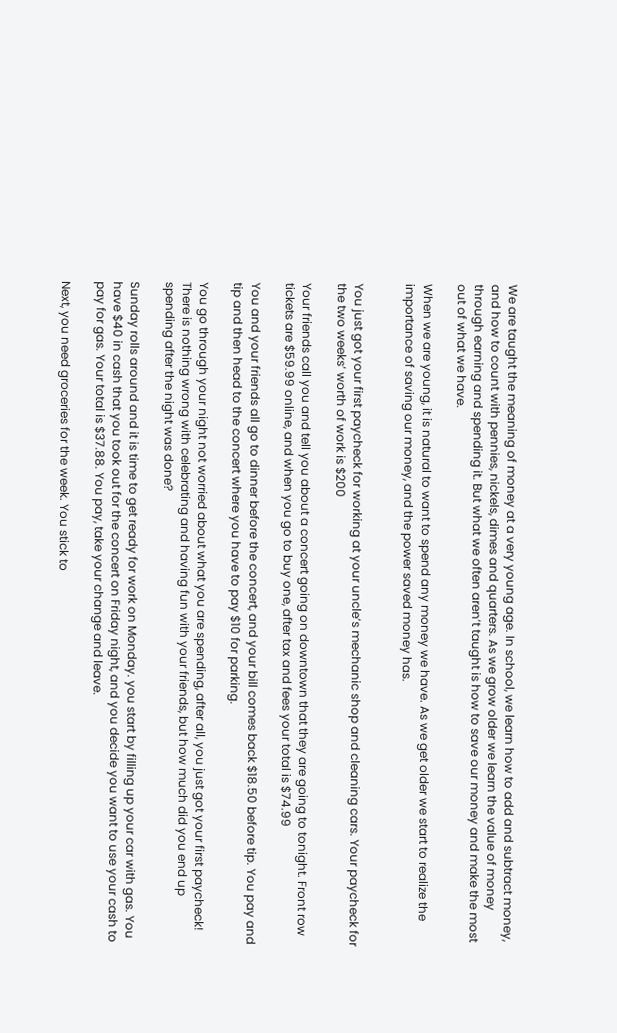We are taught the meaning of money at a very young age. In school, we learn how to add and subtract money, and how to count with pennies, nickels, dimes and quarters. As we grow older we learn the value of money through earning and spending it. But what we often aren’t taught is how to save our money and make the most out of what we have.

When we are young, it is natural to want to spend any money we have. As we get older we start to realize the importance of saving our money, and the power saved money has.


You just got your first paycheck for working at your uncle’s mechanic shop and cleaning cars. Your paycheck for the two weeks’ worth of work is $200

Your friends call you and tell you about a concert going on downtown that they are going to tonight. Front row tickets are $59.99 online, and when you go to buy one, after tax and fees your total is $74.99

You and your friends all go to dinner before the concert, and your bill comes back $18.50 before tip. You pay and tip and then head to the concert where you have to pay $10 for parking.

You go through your night not worried about what you are spending, after all, you just got your first paycheck! There is nothing wrong with celebrating and having fun with your friends, but how much did you end up spending after the night was done?

Sunday rolls around and it is time to get ready for work on Monday. you start by filling up your car with gas. You have $40 in cash that you took out for the concert on Friday night, and you decide you want to use your cash to pay for gas. Your total is $37.88. You pay, take your change and leave.

Next, you need groceries for the week. You stick to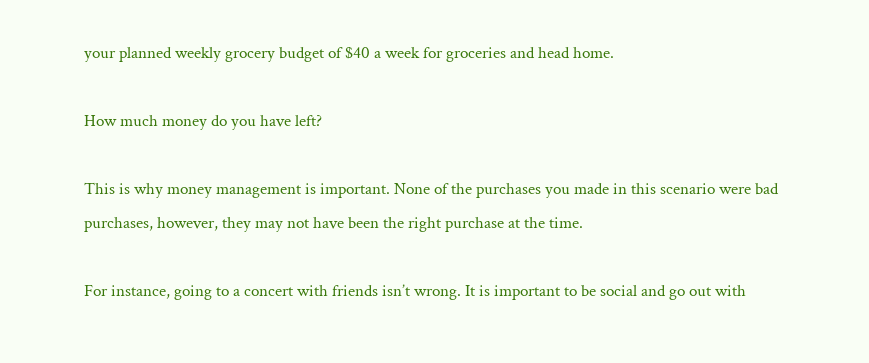your planned weekly grocery budget of $40 a week for groceries and head home.

How much money do you have left?

This is why money management is important. None of the purchases you made in this scenario were bad purchases, however, they may not have been the right purchase at the time.

For instance, going to a concert with friends isn’t wrong. It is important to be social and go out with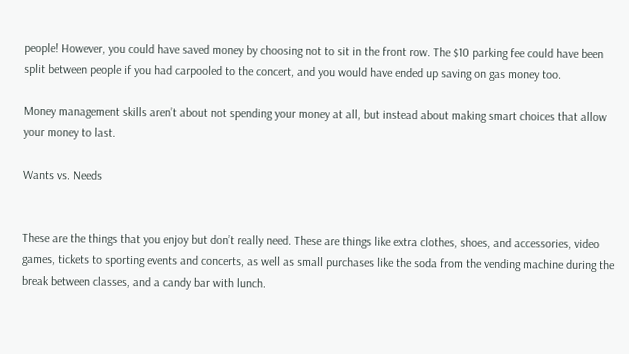people! However, you could have saved money by choosing not to sit in the front row. The $10 parking fee could have been split between people if you had carpooled to the concert, and you would have ended up saving on gas money too.

Money management skills aren’t about not spending your money at all, but instead about making smart choices that allow your money to last.

Wants vs. Needs


These are the things that you enjoy but don’t really need. These are things like extra clothes, shoes, and accessories, video games, tickets to sporting events and concerts, as well as small purchases like the soda from the vending machine during the break between classes, and a candy bar with lunch.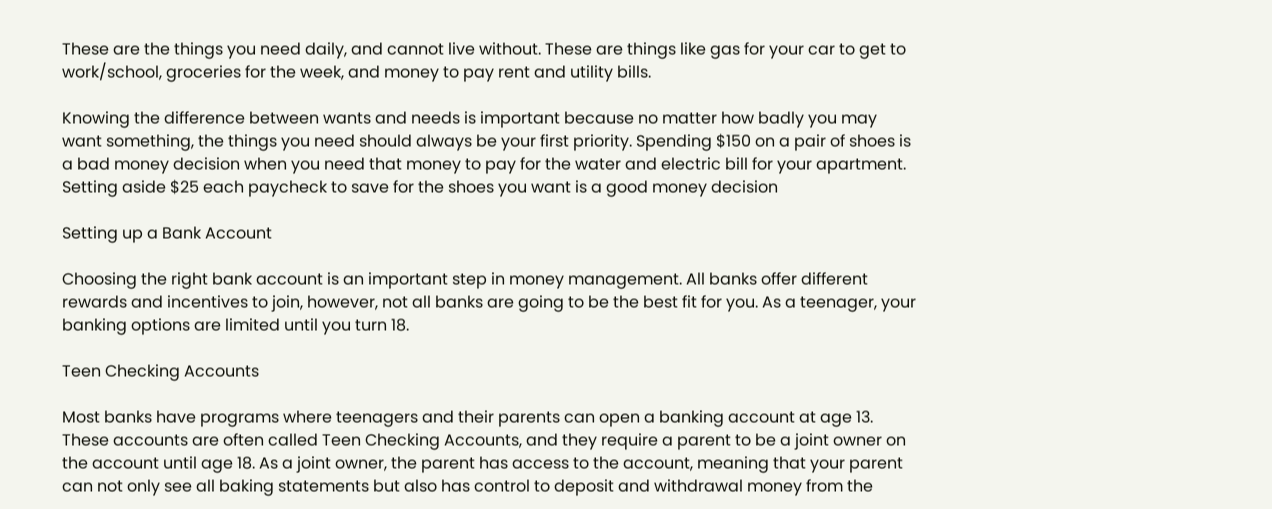These are the things you need daily, and cannot live without. These are things like gas for your car to get to work/school, groceries for the week, and money to pay rent and utility bills.

Knowing the difference between wants and needs is important because no matter how badly you may want something, the things you need should always be your first priority. Spending $150 on a pair of shoes is a bad money decision when you need that money to pay for the water and electric bill for your apartment. Setting aside $25 each paycheck to save for the shoes you want is a good money decision

Setting up a Bank Account

Choosing the right bank account is an important step in money management. All banks offer different rewards and incentives to join, however, not all banks are going to be the best fit for you. As a teenager, your banking options are limited until you turn 18.

Teen Checking Accounts

Most banks have programs where teenagers and their parents can open a banking account at age 13. These accounts are often called Teen Checking Accounts, and they require a parent to be a joint owner on the account until age 18. As a joint owner, the parent has access to the account, meaning that your parent can not only see all baking statements but also has control to deposit and withdrawal money from the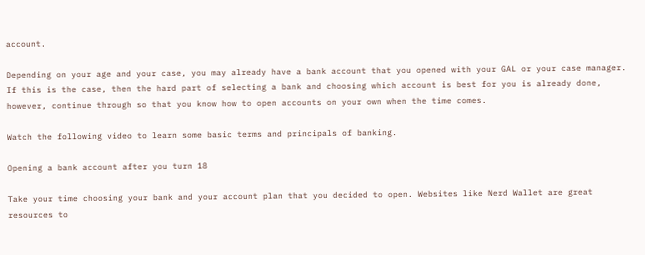account.

Depending on your age and your case, you may already have a bank account that you opened with your GAL or your case manager. If this is the case, then the hard part of selecting a bank and choosing which account is best for you is already done, however, continue through so that you know how to open accounts on your own when the time comes.

Watch the following video to learn some basic terms and principals of banking.

Opening a bank account after you turn 18

Take your time choosing your bank and your account plan that you decided to open. Websites like Nerd Wallet are great resources to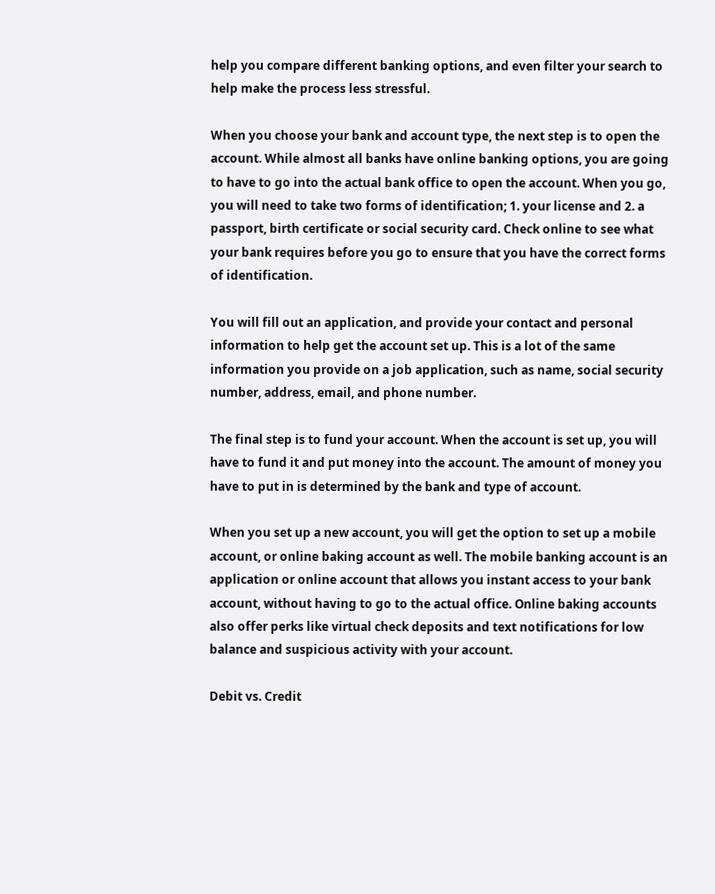help you compare different banking options, and even filter your search to help make the process less stressful.

When you choose your bank and account type, the next step is to open the account. While almost all banks have online banking options, you are going to have to go into the actual bank office to open the account. When you go, you will need to take two forms of identification; 1. your license and 2. a passport, birth certificate or social security card. Check online to see what your bank requires before you go to ensure that you have the correct forms of identification.

You will fill out an application, and provide your contact and personal information to help get the account set up. This is a lot of the same information you provide on a job application, such as name, social security number, address, email, and phone number.

The final step is to fund your account. When the account is set up, you will have to fund it and put money into the account. The amount of money you have to put in is determined by the bank and type of account.

When you set up a new account, you will get the option to set up a mobile account, or online baking account as well. The mobile banking account is an application or online account that allows you instant access to your bank account, without having to go to the actual office. Online baking accounts also offer perks like virtual check deposits and text notifications for low balance and suspicious activity with your account.

Debit vs. Credit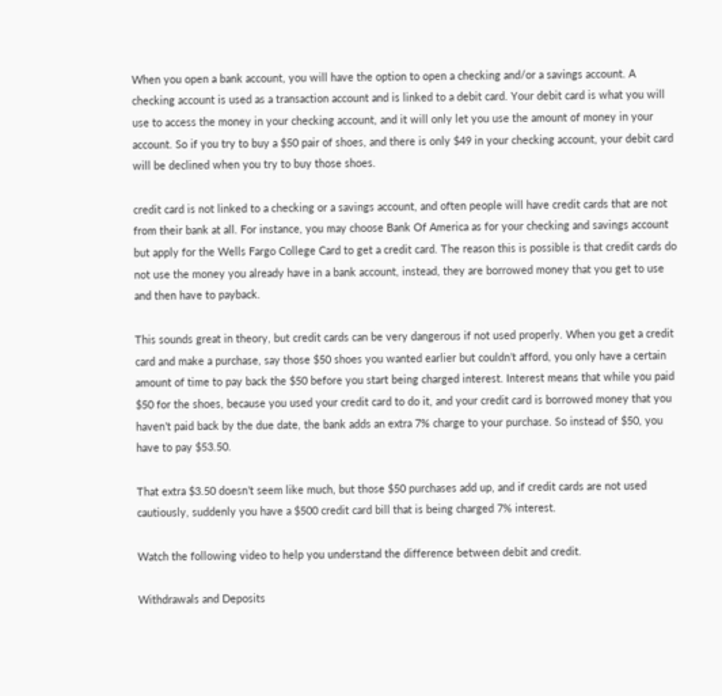When you open a bank account, you will have the option to open a checking and/or a savings account. A checking account is used as a transaction account and is linked to a debit card. Your debit card is what you will use to access the money in your checking account, and it will only let you use the amount of money in your account. So if you try to buy a $50 pair of shoes, and there is only $49 in your checking account, your debit card will be declined when you try to buy those shoes.

credit card is not linked to a checking or a savings account, and often people will have credit cards that are not from their bank at all. For instance, you may choose Bank Of America as for your checking and savings account but apply for the Wells Fargo College Card to get a credit card. The reason this is possible is that credit cards do not use the money you already have in a bank account, instead, they are borrowed money that you get to use and then have to payback.

This sounds great in theory, but credit cards can be very dangerous if not used properly. When you get a credit card and make a purchase, say those $50 shoes you wanted earlier but couldn’t afford, you only have a certain amount of time to pay back the $50 before you start being charged interest. Interest means that while you paid $50 for the shoes, because you used your credit card to do it, and your credit card is borrowed money that you haven’t paid back by the due date, the bank adds an extra 7% charge to your purchase. So instead of $50, you have to pay $53.50.

That extra $3.50 doesn’t seem like much, but those $50 purchases add up, and if credit cards are not used cautiously, suddenly you have a $500 credit card bill that is being charged 7% interest.

Watch the following video to help you understand the difference between debit and credit.

Withdrawals and Deposits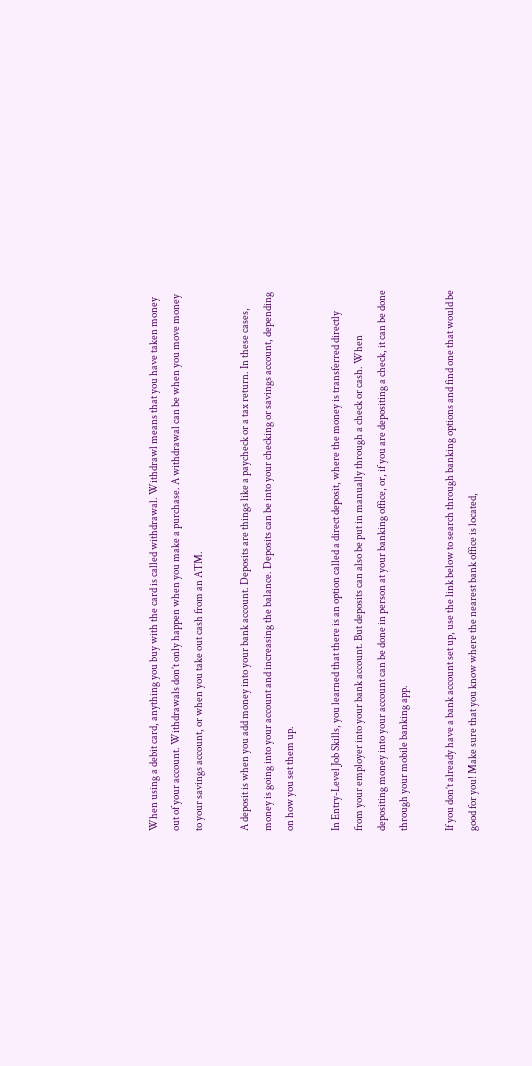When using a debit card, anything you buy with the card is called withdrawal. Withdrawl means that you have taken money out of your account. Withdrawals don’t only happen when you make a purchase. A withdrawal can be when you move money to your savings account, or when you take out cash from an ATM.

A deposit is when you add money into your bank account. Deposits are things like a paycheck or a tax return. In these cases, money is going into your account and increasing the balance. Deposits can be into your checking or savings account, depending on how you set them up.

In Entry-Level Job Skills, you learned that there is an option called a direct deposit, where the money is transferred directly from your employer into your bank account. But deposits can also be put in manually through a check or cash. When depositing money into your account can be done in person at your banking office, or, if you are depositing a check, it can be done through your mobile banking app.

If you don’t already have a bank account set up, use the link below to search through banking options and find one that would be good for you! Make sure that you know where the nearest bank office is located,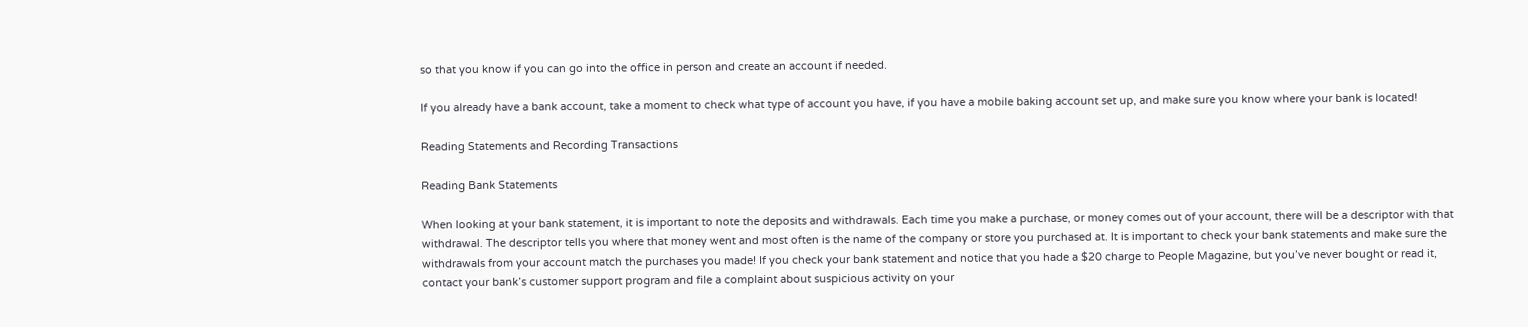so that you know if you can go into the office in person and create an account if needed.

If you already have a bank account, take a moment to check what type of account you have, if you have a mobile baking account set up, and make sure you know where your bank is located!

Reading Statements and Recording Transactions

Reading Bank Statements

When looking at your bank statement, it is important to note the deposits and withdrawals. Each time you make a purchase, or money comes out of your account, there will be a descriptor with that withdrawal. The descriptor tells you where that money went and most often is the name of the company or store you purchased at. It is important to check your bank statements and make sure the withdrawals from your account match the purchases you made! If you check your bank statement and notice that you hade a $20 charge to People Magazine, but you’ve never bought or read it, contact your bank’s customer support program and file a complaint about suspicious activity on your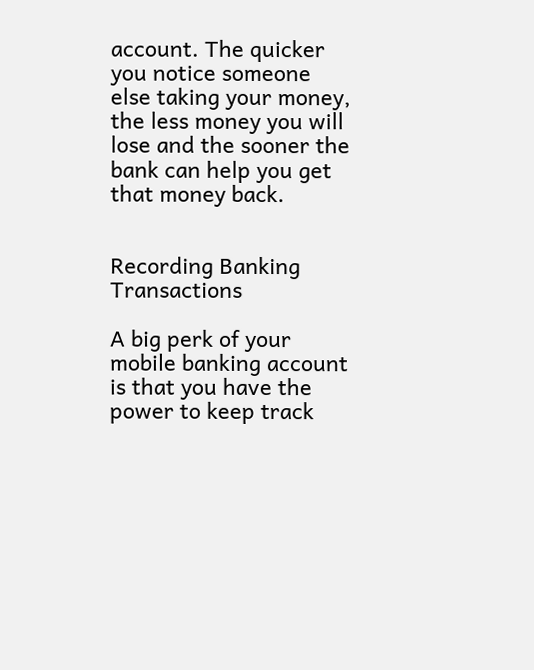account. The quicker you notice someone else taking your money, the less money you will lose and the sooner the bank can help you get that money back.


Recording Banking Transactions

A big perk of your mobile banking account is that you have the power to keep track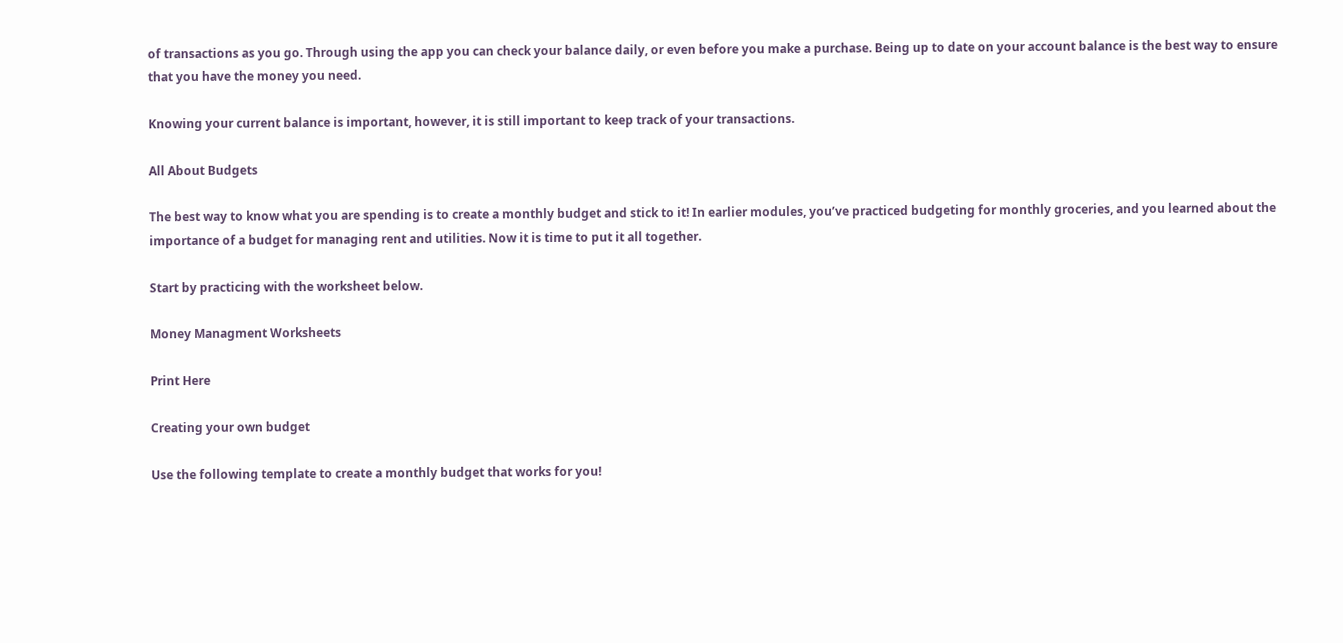of transactions as you go. Through using the app you can check your balance daily, or even before you make a purchase. Being up to date on your account balance is the best way to ensure that you have the money you need.

Knowing your current balance is important, however, it is still important to keep track of your transactions.

All About Budgets

The best way to know what you are spending is to create a monthly budget and stick to it! In earlier modules, you’ve practiced budgeting for monthly groceries, and you learned about the importance of a budget for managing rent and utilities. Now it is time to put it all together.

Start by practicing with the worksheet below.

Money Managment Worksheets

Print Here

Creating your own budget

Use the following template to create a monthly budget that works for you!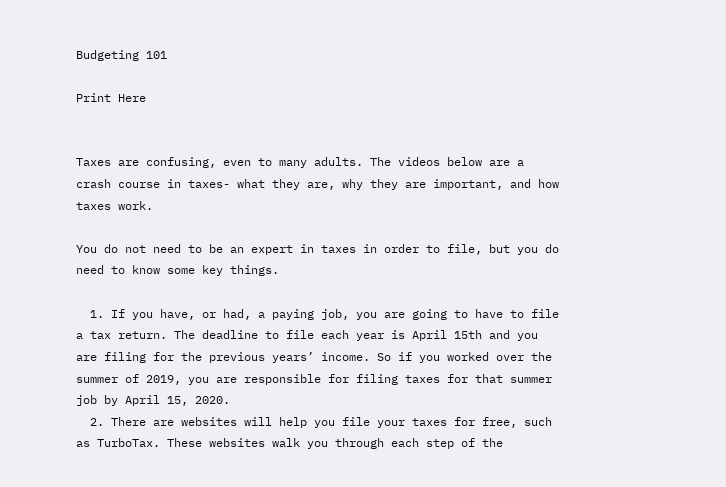Budgeting 101

Print Here


Taxes are confusing, even to many adults. The videos below are a crash course in taxes- what they are, why they are important, and how taxes work.

You do not need to be an expert in taxes in order to file, but you do need to know some key things.

  1. If you have, or had, a paying job, you are going to have to file a tax return. The deadline to file each year is April 15th and you are filing for the previous years’ income. So if you worked over the summer of 2019, you are responsible for filing taxes for that summer job by April 15, 2020.
  2. There are websites will help you file your taxes for free, such as TurboTax. These websites walk you through each step of the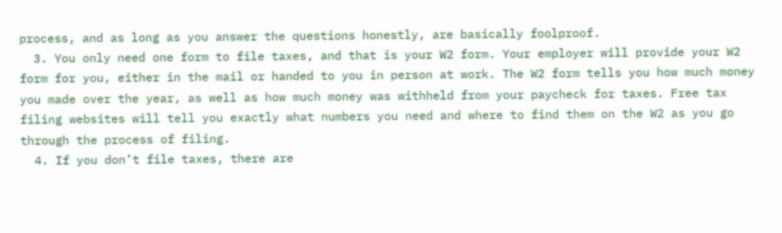process, and as long as you answer the questions honestly, are basically foolproof.
  3. You only need one form to file taxes, and that is your W2 form. Your employer will provide your W2 form for you, either in the mail or handed to you in person at work. The W2 form tells you how much money you made over the year, as well as how much money was withheld from your paycheck for taxes. Free tax filing websites will tell you exactly what numbers you need and where to find them on the W2 as you go through the process of filing.
  4. If you don’t file taxes, there are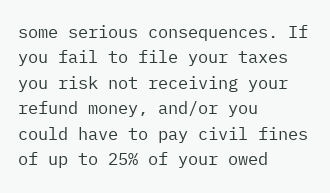some serious consequences. If you fail to file your taxes you risk not receiving your refund money, and/or you could have to pay civil fines of up to 25% of your owed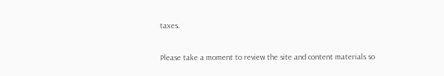taxes.

Please take a moment to review the site and content materials so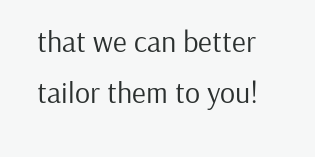that we can better tailor them to you!